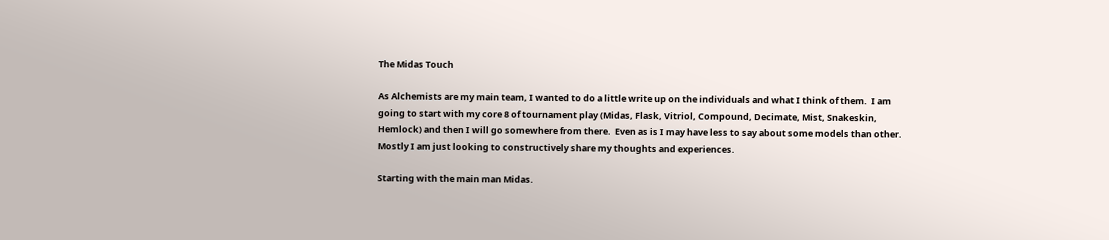The Midas Touch

As Alchemists are my main team, I wanted to do a little write up on the individuals and what I think of them.  I am going to start with my core 8 of tournament play (Midas, Flask, Vitriol, Compound, Decimate, Mist, Snakeskin, Hemlock) and then I will go somewhere from there.  Even as is I may have less to say about some models than other.  Mostly I am just looking to constructively share my thoughts and experiences.

Starting with the main man Midas.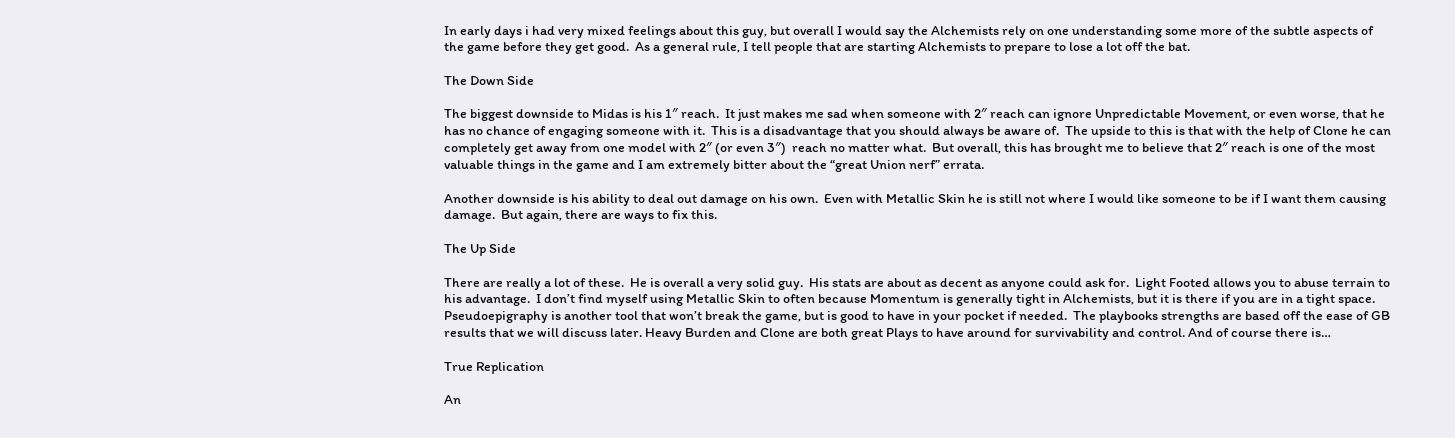In early days i had very mixed feelings about this guy, but overall I would say the Alchemists rely on one understanding some more of the subtle aspects of the game before they get good.  As a general rule, I tell people that are starting Alchemists to prepare to lose a lot off the bat.

The Down Side

The biggest downside to Midas is his 1″ reach.  It just makes me sad when someone with 2″ reach can ignore Unpredictable Movement, or even worse, that he has no chance of engaging someone with it.  This is a disadvantage that you should always be aware of.  The upside to this is that with the help of Clone he can completely get away from one model with 2″ (or even 3″)  reach no matter what.  But overall, this has brought me to believe that 2″ reach is one of the most valuable things in the game and I am extremely bitter about the “great Union nerf” errata.

Another downside is his ability to deal out damage on his own.  Even with Metallic Skin he is still not where I would like someone to be if I want them causing damage.  But again, there are ways to fix this.

The Up Side

There are really a lot of these.  He is overall a very solid guy.  His stats are about as decent as anyone could ask for.  Light Footed allows you to abuse terrain to his advantage.  I don’t find myself using Metallic Skin to often because Momentum is generally tight in Alchemists, but it is there if you are in a tight space.  Pseudoepigraphy is another tool that won’t break the game, but is good to have in your pocket if needed.  The playbooks strengths are based off the ease of GB results that we will discuss later. Heavy Burden and Clone are both great Plays to have around for survivability and control. And of course there is…

True Replication

An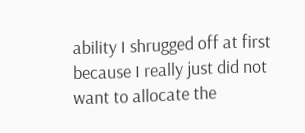ability I shrugged off at first because I really just did not want to allocate the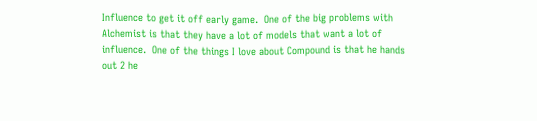Influence to get it off early game.  One of the big problems with Alchemist is that they have a lot of models that want a lot of influence.  One of the things I love about Compound is that he hands out 2 he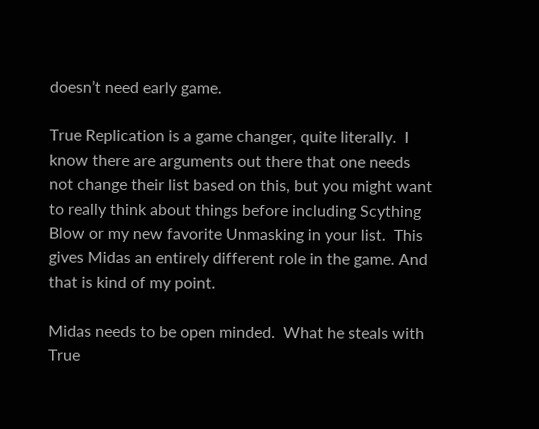doesn’t need early game.

True Replication is a game changer, quite literally.  I know there are arguments out there that one needs not change their list based on this, but you might want to really think about things before including Scything Blow or my new favorite Unmasking in your list.  This gives Midas an entirely different role in the game. And that is kind of my point.

Midas needs to be open minded.  What he steals with True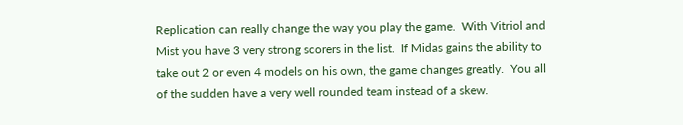Replication can really change the way you play the game.  With Vitriol and Mist you have 3 very strong scorers in the list.  If Midas gains the ability to take out 2 or even 4 models on his own, the game changes greatly.  You all of the sudden have a very well rounded team instead of a skew.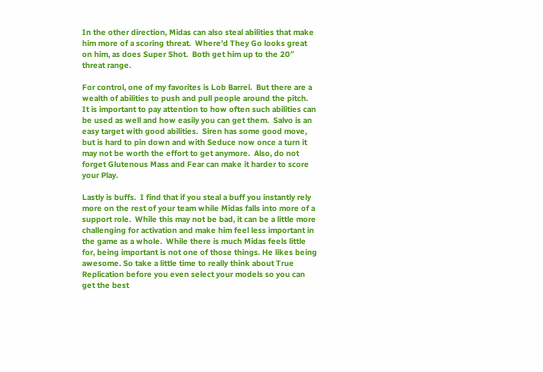In the other direction, Midas can also steal abilities that make him more of a scoring threat.  Where’d They Go looks great on him, as does Super Shot.  Both get him up to the 20″ threat range.

For control, one of my favorites is Lob Barrel.  But there are a wealth of abilities to push and pull people around the pitch.  It is important to pay attention to how often such abilities can be used as well and how easily you can get them.  Salvo is an easy target with good abilities.  Siren has some good move, but is hard to pin down and with Seduce now once a turn it may not be worth the effort to get anymore.  Also, do not forget Glutenous Mass and Fear can make it harder to score your Play.

Lastly is buffs.  I find that if you steal a buff you instantly rely more on the rest of your team while Midas falls into more of a support role.  While this may not be bad, it can be a little more challenging for activation and make him feel less important in the game as a whole.  While there is much Midas feels little for, being important is not one of those things. He likes being awesome. So take a little time to really think about True Replication before you even select your models so you can get the best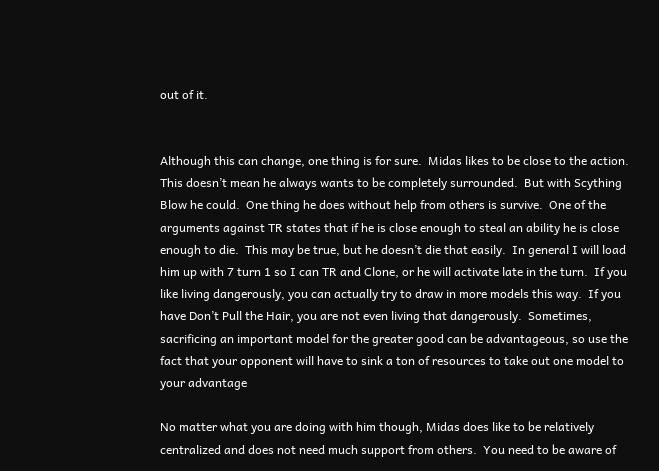out of it.


Although this can change, one thing is for sure.  Midas likes to be close to the action.  This doesn’t mean he always wants to be completely surrounded.  But with Scything Blow he could.  One thing he does without help from others is survive.  One of the arguments against TR states that if he is close enough to steal an ability he is close enough to die.  This may be true, but he doesn’t die that easily.  In general I will load him up with 7 turn 1 so I can TR and Clone, or he will activate late in the turn.  If you like living dangerously, you can actually try to draw in more models this way.  If you have Don’t Pull the Hair, you are not even living that dangerously.  Sometimes, sacrificing an important model for the greater good can be advantageous, so use the fact that your opponent will have to sink a ton of resources to take out one model to your advantage

No matter what you are doing with him though, Midas does like to be relatively centralized and does not need much support from others.  You need to be aware of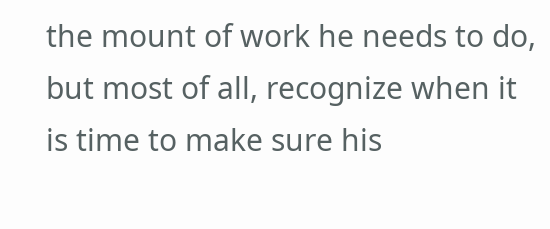the mount of work he needs to do, but most of all, recognize when it is time to make sure his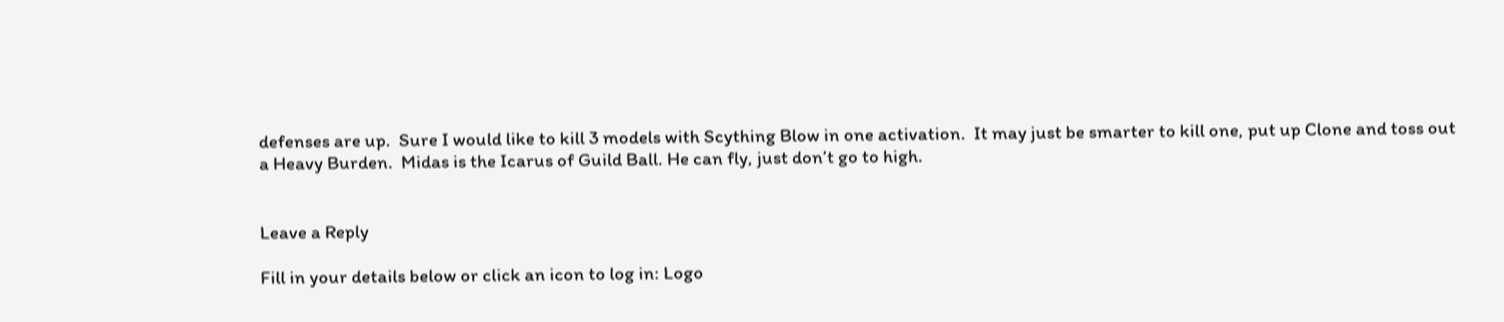defenses are up.  Sure I would like to kill 3 models with Scything Blow in one activation.  It may just be smarter to kill one, put up Clone and toss out a Heavy Burden.  Midas is the Icarus of Guild Ball. He can fly, just don’t go to high.


Leave a Reply

Fill in your details below or click an icon to log in: Logo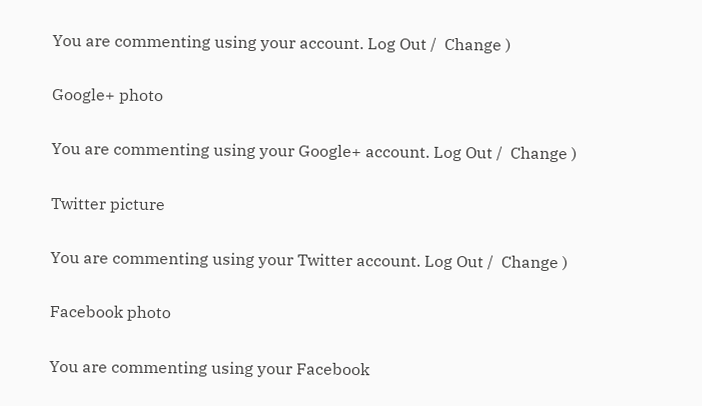You are commenting using your account. Log Out /  Change )

Google+ photo

You are commenting using your Google+ account. Log Out /  Change )

Twitter picture

You are commenting using your Twitter account. Log Out /  Change )

Facebook photo

You are commenting using your Facebook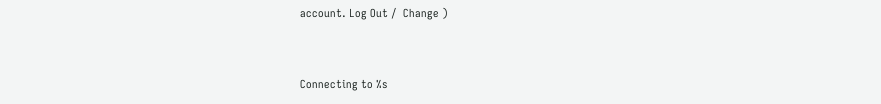account. Log Out /  Change )


Connecting to %s